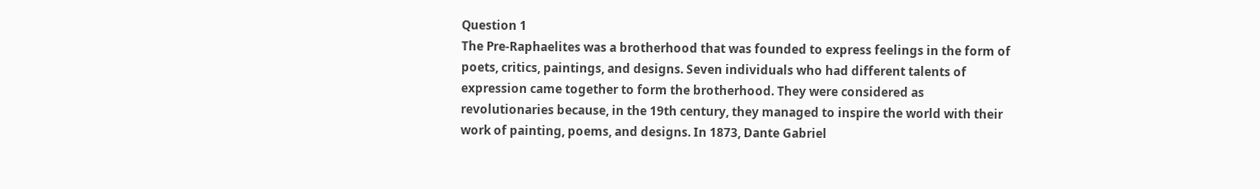Question 1
The Pre-Raphaelites was a brotherhood that was founded to express feelings in the form of poets, critics, paintings, and designs. Seven individuals who had different talents of expression came together to form the brotherhood. They were considered as revolutionaries because, in the 19th century, they managed to inspire the world with their work of painting, poems, and designs. In 1873, Dante Gabriel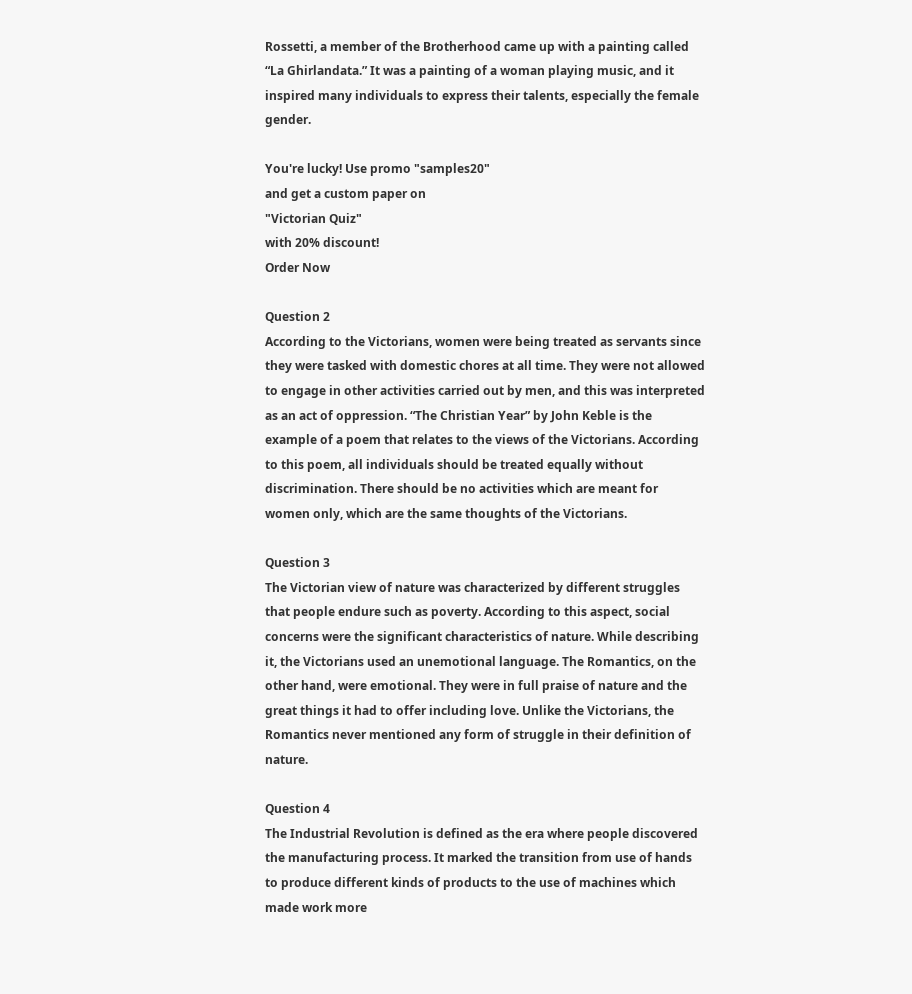Rossetti, a member of the Brotherhood came up with a painting called “La Ghirlandata.” It was a painting of a woman playing music, and it inspired many individuals to express their talents, especially the female gender.

You're lucky! Use promo "samples20"
and get a custom paper on
"Victorian Quiz"
with 20% discount!
Order Now

Question 2
According to the Victorians, women were being treated as servants since they were tasked with domestic chores at all time. They were not allowed to engage in other activities carried out by men, and this was interpreted as an act of oppression. “The Christian Year” by John Keble is the example of a poem that relates to the views of the Victorians. According to this poem, all individuals should be treated equally without discrimination. There should be no activities which are meant for women only, which are the same thoughts of the Victorians.

Question 3
The Victorian view of nature was characterized by different struggles that people endure such as poverty. According to this aspect, social concerns were the significant characteristics of nature. While describing it, the Victorians used an unemotional language. The Romantics, on the other hand, were emotional. They were in full praise of nature and the great things it had to offer including love. Unlike the Victorians, the Romantics never mentioned any form of struggle in their definition of nature.

Question 4
The Industrial Revolution is defined as the era where people discovered the manufacturing process. It marked the transition from use of hands to produce different kinds of products to the use of machines which made work more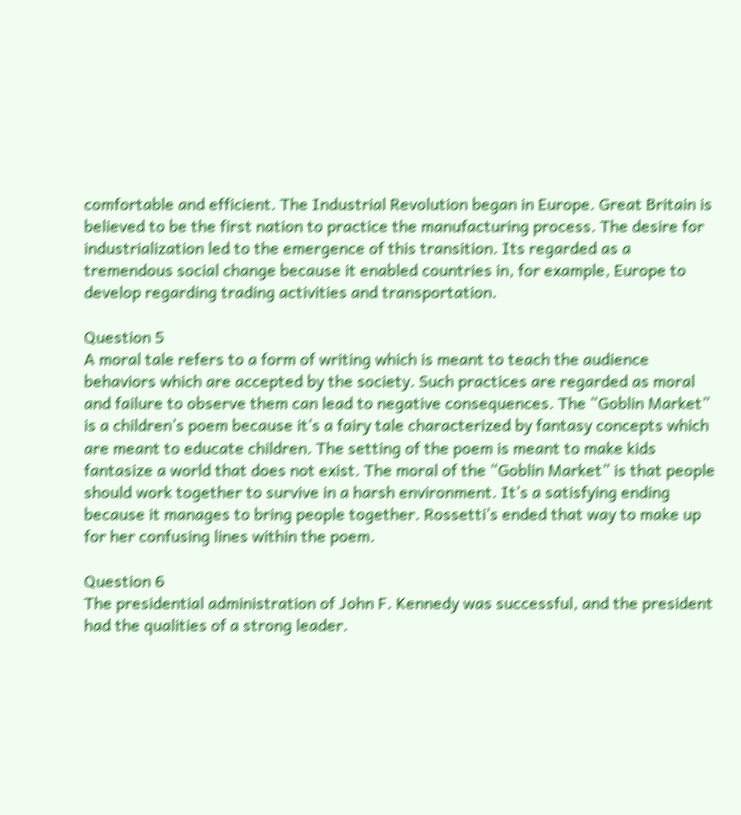comfortable and efficient. The Industrial Revolution began in Europe. Great Britain is believed to be the first nation to practice the manufacturing process. The desire for industrialization led to the emergence of this transition. Its regarded as a tremendous social change because it enabled countries in, for example, Europe to develop regarding trading activities and transportation.

Question 5
A moral tale refers to a form of writing which is meant to teach the audience behaviors which are accepted by the society. Such practices are regarded as moral and failure to observe them can lead to negative consequences. The “Goblin Market” is a children’s poem because it’s a fairy tale characterized by fantasy concepts which are meant to educate children. The setting of the poem is meant to make kids fantasize a world that does not exist. The moral of the “Goblin Market” is that people should work together to survive in a harsh environment. It’s a satisfying ending because it manages to bring people together. Rossetti’s ended that way to make up for her confusing lines within the poem.

Question 6
The presidential administration of John F. Kennedy was successful, and the president had the qualities of a strong leader.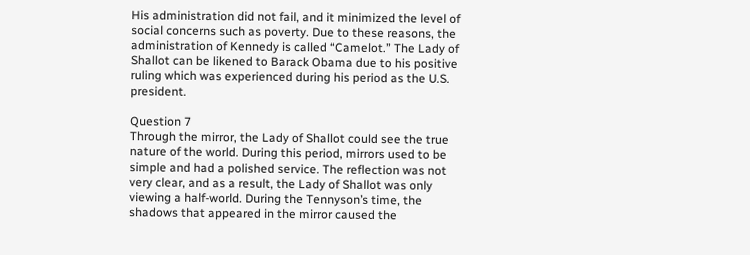His administration did not fail, and it minimized the level of social concerns such as poverty. Due to these reasons, the administration of Kennedy is called “Camelot.” The Lady of Shallot can be likened to Barack Obama due to his positive ruling which was experienced during his period as the U.S. president.

Question 7
Through the mirror, the Lady of Shallot could see the true nature of the world. During this period, mirrors used to be simple and had a polished service. The reflection was not very clear, and as a result, the Lady of Shallot was only viewing a half-world. During the Tennyson’s time, the shadows that appeared in the mirror caused the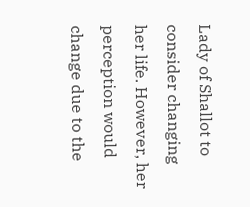Lady of Shallot to consider changing her life. However, her perception would change due to the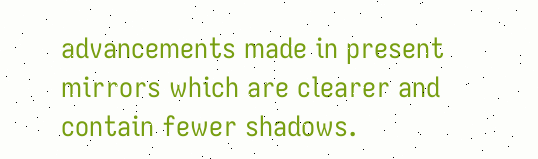advancements made in present mirrors which are clearer and contain fewer shadows.